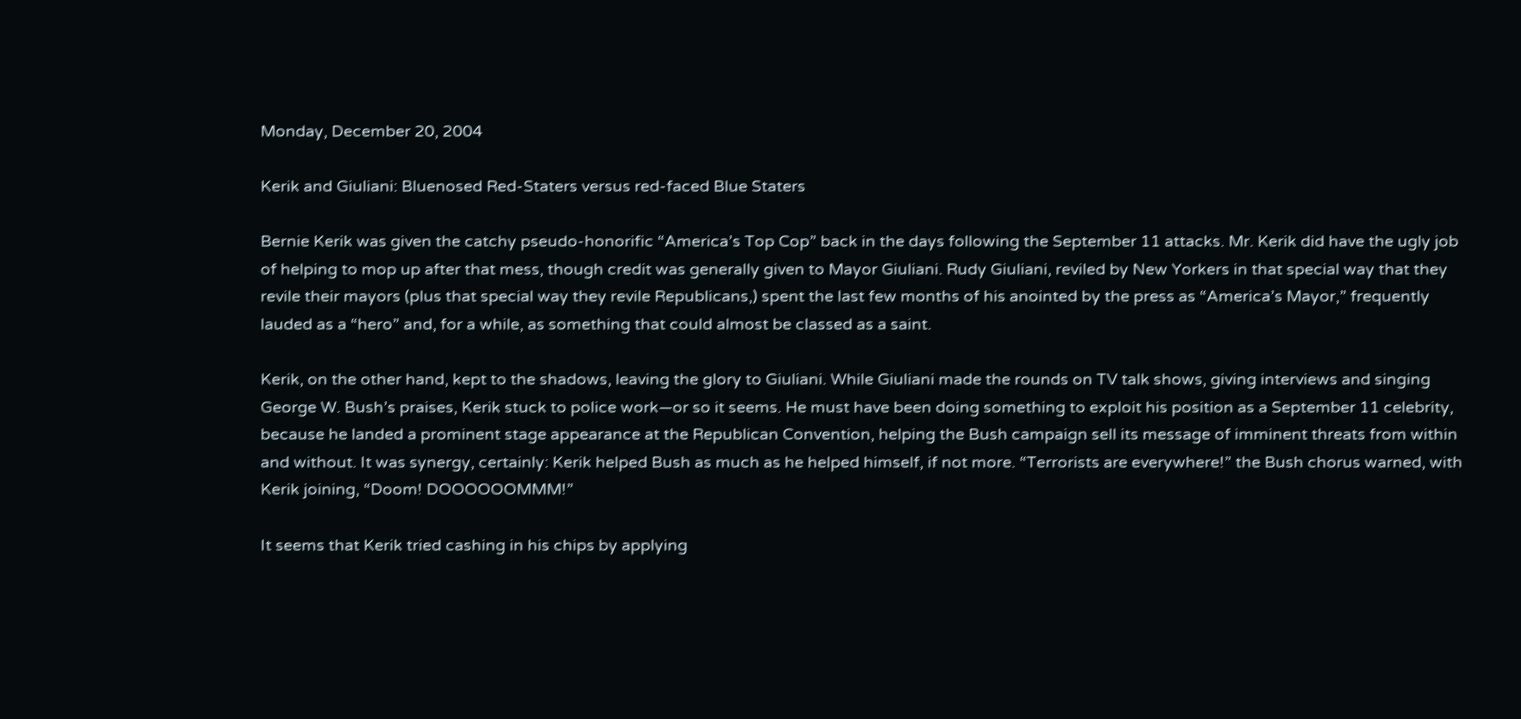Monday, December 20, 2004

Kerik and Giuliani: Bluenosed Red-Staters versus red-faced Blue Staters

Bernie Kerik was given the catchy pseudo-honorific “America’s Top Cop” back in the days following the September 11 attacks. Mr. Kerik did have the ugly job of helping to mop up after that mess, though credit was generally given to Mayor Giuliani. Rudy Giuliani, reviled by New Yorkers in that special way that they revile their mayors (plus that special way they revile Republicans,) spent the last few months of his anointed by the press as “America’s Mayor,” frequently lauded as a “hero” and, for a while, as something that could almost be classed as a saint.

Kerik, on the other hand, kept to the shadows, leaving the glory to Giuliani. While Giuliani made the rounds on TV talk shows, giving interviews and singing George W. Bush’s praises, Kerik stuck to police work—or so it seems. He must have been doing something to exploit his position as a September 11 celebrity, because he landed a prominent stage appearance at the Republican Convention, helping the Bush campaign sell its message of imminent threats from within and without. It was synergy, certainly: Kerik helped Bush as much as he helped himself, if not more. “Terrorists are everywhere!” the Bush chorus warned, with Kerik joining, “Doom! DOOOOOOMMM!”

It seems that Kerik tried cashing in his chips by applying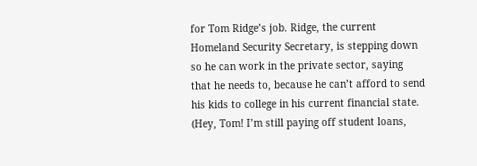for Tom Ridge’s job. Ridge, the current Homeland Security Secretary, is stepping down so he can work in the private sector, saying that he needs to, because he can’t afford to send his kids to college in his current financial state. (Hey, Tom! I’m still paying off student loans,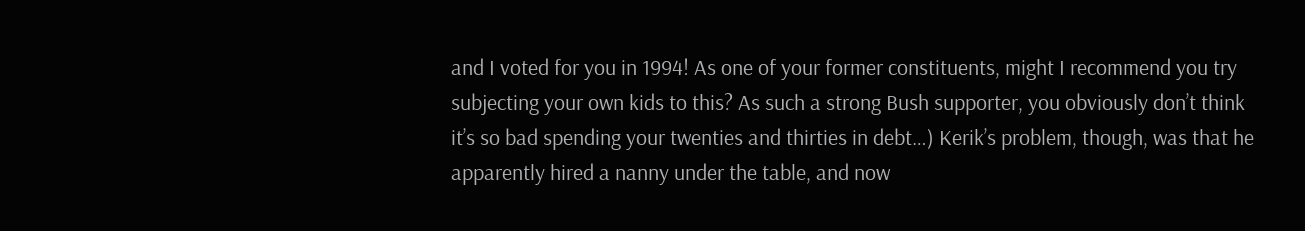and I voted for you in 1994! As one of your former constituents, might I recommend you try subjecting your own kids to this? As such a strong Bush supporter, you obviously don’t think it’s so bad spending your twenties and thirties in debt…) Kerik’s problem, though, was that he apparently hired a nanny under the table, and now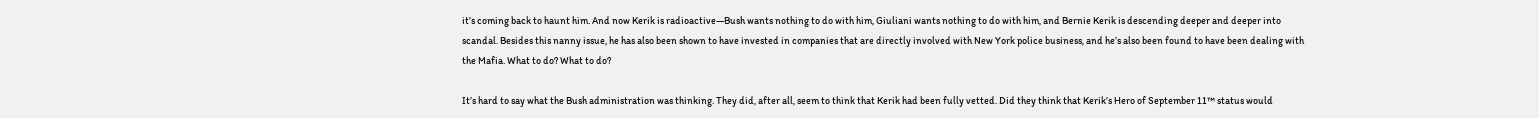it’s coming back to haunt him. And now Kerik is radioactive—Bush wants nothing to do with him, Giuliani wants nothing to do with him, and Bernie Kerik is descending deeper and deeper into scandal. Besides this nanny issue, he has also been shown to have invested in companies that are directly involved with New York police business, and he’s also been found to have been dealing with the Mafia. What to do? What to do?

It’s hard to say what the Bush administration was thinking. They did, after all, seem to think that Kerik had been fully vetted. Did they think that Kerik’s Hero of September 11™ status would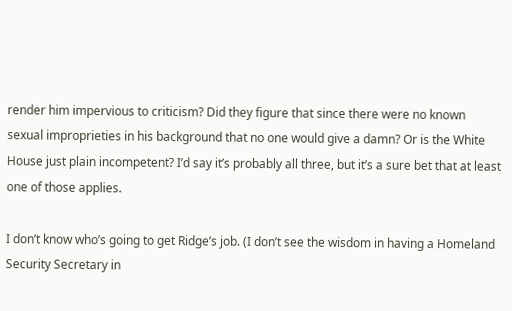render him impervious to criticism? Did they figure that since there were no known sexual improprieties in his background that no one would give a damn? Or is the White House just plain incompetent? I’d say it’s probably all three, but it’s a sure bet that at least one of those applies.

I don’t know who’s going to get Ridge’s job. (I don’t see the wisdom in having a Homeland Security Secretary in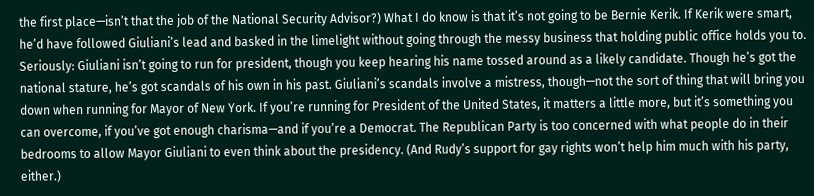the first place—isn’t that the job of the National Security Advisor?) What I do know is that it’s not going to be Bernie Kerik. If Kerik were smart, he’d have followed Giuliani’s lead and basked in the limelight without going through the messy business that holding public office holds you to. Seriously: Giuliani isn’t going to run for president, though you keep hearing his name tossed around as a likely candidate. Though he’s got the national stature, he’s got scandals of his own in his past. Giuliani’s scandals involve a mistress, though—not the sort of thing that will bring you down when running for Mayor of New York. If you’re running for President of the United States, it matters a little more, but it’s something you can overcome, if you’ve got enough charisma—and if you’re a Democrat. The Republican Party is too concerned with what people do in their bedrooms to allow Mayor Giuliani to even think about the presidency. (And Rudy’s support for gay rights won’t help him much with his party, either.)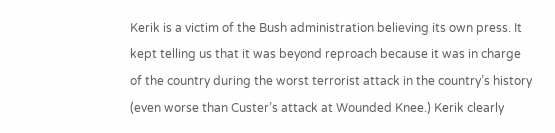Kerik is a victim of the Bush administration believing its own press. It kept telling us that it was beyond reproach because it was in charge of the country during the worst terrorist attack in the country’s history (even worse than Custer’s attack at Wounded Knee.) Kerik clearly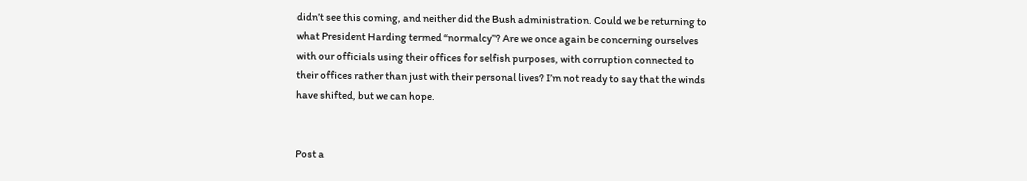didn’t see this coming, and neither did the Bush administration. Could we be returning to what President Harding termed “normalcy”? Are we once again be concerning ourselves with our officials using their offices for selfish purposes, with corruption connected to their offices rather than just with their personal lives? I’m not ready to say that the winds have shifted, but we can hope.


Post a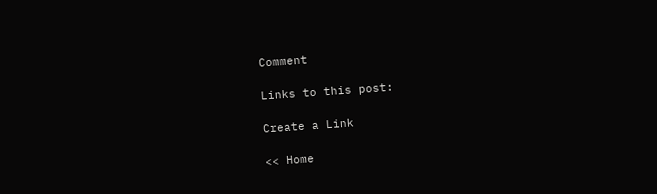Comment

Links to this post:

Create a Link

<< Home